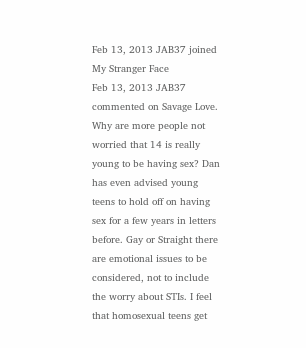Feb 13, 2013 JAB37 joined My Stranger Face
Feb 13, 2013 JAB37 commented on Savage Love.
Why are more people not worried that 14 is really young to be having sex? Dan has even advised young teens to hold off on having sex for a few years in letters before. Gay or Straight there are emotional issues to be considered, not to include the worry about STIs. I feel that homosexual teens get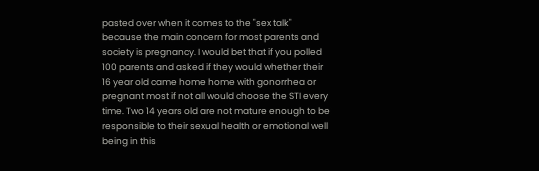pasted over when it comes to the "sex talk" because the main concern for most parents and society is pregnancy. I would bet that if you polled 100 parents and asked if they would whether their 16 year old came home home with gonorrhea or pregnant most if not all would choose the STI every time. Two 14 years old are not mature enough to be responsible to their sexual health or emotional well being in this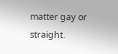matter gay or straight.